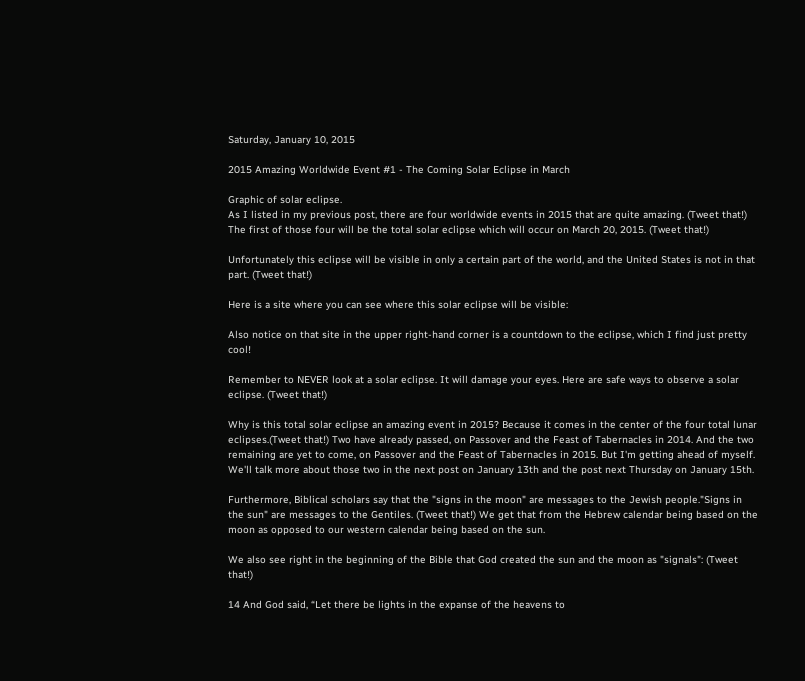Saturday, January 10, 2015

2015 Amazing Worldwide Event #1 - The Coming Solar Eclipse in March

Graphic of solar eclipse.
As I listed in my previous post, there are four worldwide events in 2015 that are quite amazing. (Tweet that!) The first of those four will be the total solar eclipse which will occur on March 20, 2015. (Tweet that!)

Unfortunately this eclipse will be visible in only a certain part of the world, and the United States is not in that part. (Tweet that!)

Here is a site where you can see where this solar eclipse will be visible:

Also notice on that site in the upper right-hand corner is a countdown to the eclipse, which I find just pretty cool!

Remember to NEVER look at a solar eclipse. It will damage your eyes. Here are safe ways to observe a solar eclipse. (Tweet that!)

Why is this total solar eclipse an amazing event in 2015? Because it comes in the center of the four total lunar eclipses.(Tweet that!) Two have already passed, on Passover and the Feast of Tabernacles in 2014. And the two remaining are yet to come, on Passover and the Feast of Tabernacles in 2015. But I'm getting ahead of myself. We'll talk more about those two in the next post on January 13th and the post next Thursday on January 15th.

Furthermore, Biblical scholars say that the "signs in the moon" are messages to the Jewish people."Signs in the sun" are messages to the Gentiles. (Tweet that!) We get that from the Hebrew calendar being based on the moon as opposed to our western calendar being based on the sun.

We also see right in the beginning of the Bible that God created the sun and the moon as "signals": (Tweet that!)

14 And God said, “Let there be lights in the expanse of the heavens to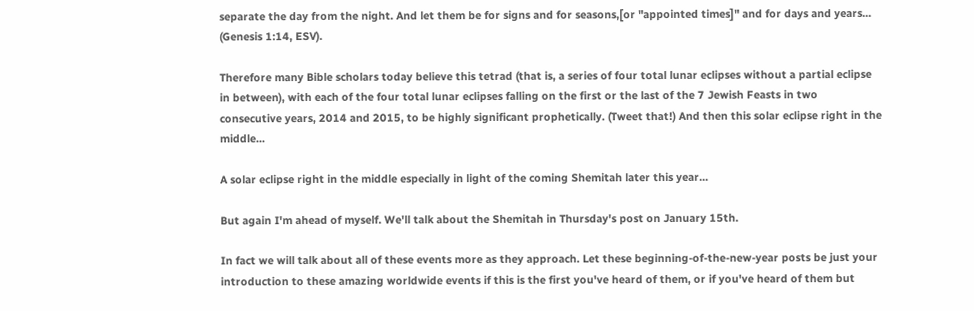separate the day from the night. And let them be for signs and for seasons,[or "appointed times]" and for days and years... (Genesis 1:14, ESV).

Therefore many Bible scholars today believe this tetrad (that is, a series of four total lunar eclipses without a partial eclipse in between), with each of the four total lunar eclipses falling on the first or the last of the 7 Jewish Feasts in two consecutive years, 2014 and 2015, to be highly significant prophetically. (Tweet that!) And then this solar eclipse right in the middle...

A solar eclipse right in the middle especially in light of the coming Shemitah later this year...

But again I'm ahead of myself. We'll talk about the Shemitah in Thursday's post on January 15th.

In fact we will talk about all of these events more as they approach. Let these beginning-of-the-new-year posts be just your introduction to these amazing worldwide events if this is the first you've heard of them, or if you've heard of them but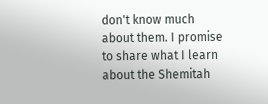don't know much about them. I promise to share what I learn about the Shemitah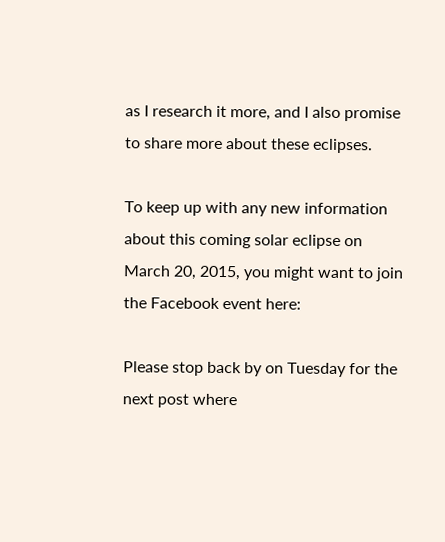as I research it more, and I also promise to share more about these eclipses.

To keep up with any new information about this coming solar eclipse on March 20, 2015, you might want to join the Facebook event here:

Please stop back by on Tuesday for the next post where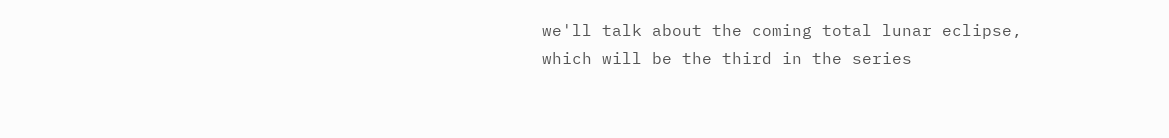we'll talk about the coming total lunar eclipse, which will be the third in the series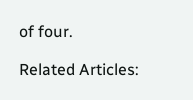of four.

Related Articles: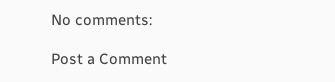No comments:

Post a Comment